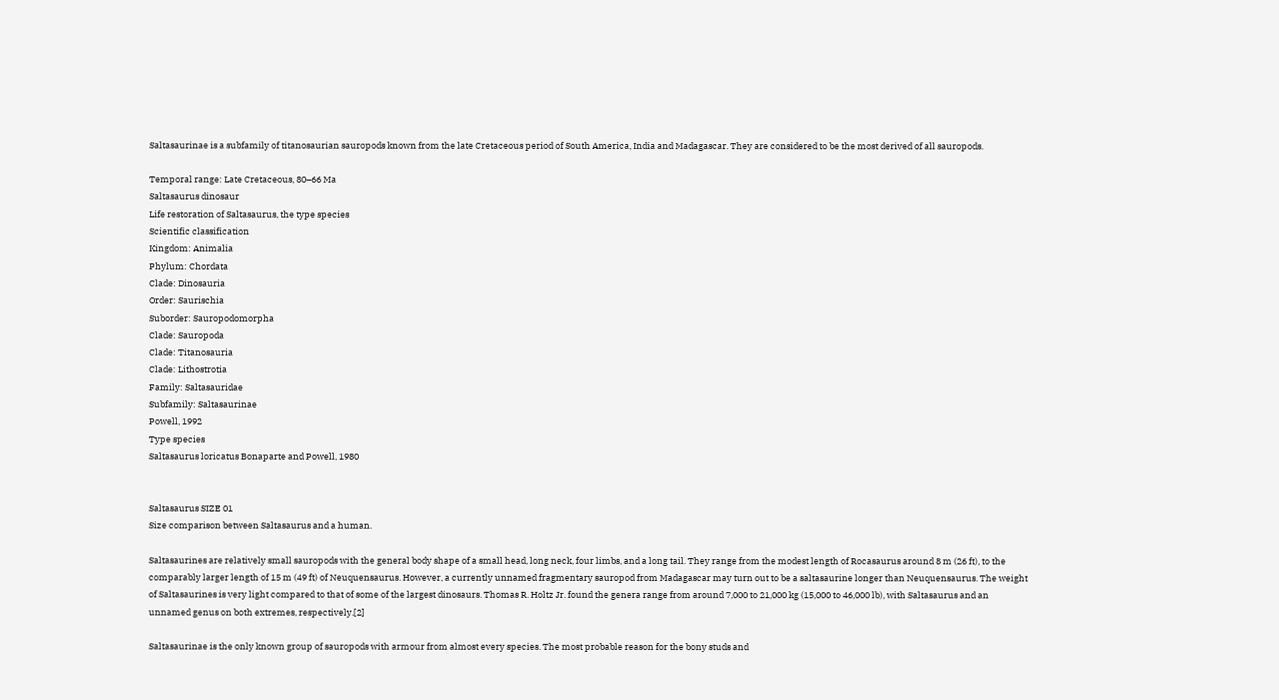Saltasaurinae is a subfamily of titanosaurian sauropods known from the late Cretaceous period of South America, India and Madagascar. They are considered to be the most derived of all sauropods.

Temporal range: Late Cretaceous, 80–66 Ma
Saltasaurus dinosaur
Life restoration of Saltasaurus, the type species
Scientific classification
Kingdom: Animalia
Phylum: Chordata
Clade: Dinosauria
Order: Saurischia
Suborder: Sauropodomorpha
Clade: Sauropoda
Clade: Titanosauria
Clade: Lithostrotia
Family: Saltasauridae
Subfamily: Saltasaurinae
Powell, 1992
Type species
Saltasaurus loricatus Bonaparte and Powell, 1980


Saltasaurus SIZE 01
Size comparison between Saltasaurus and a human.

Saltasaurines are relatively small sauropods with the general body shape of a small head, long neck, four limbs, and a long tail. They range from the modest length of Rocasaurus around 8 m (26 ft), to the comparably larger length of 15 m (49 ft) of Neuquensaurus. However, a currently unnamed fragmentary sauropod from Madagascar may turn out to be a saltasaurine longer than Neuquensaurus. The weight of Saltasaurines is very light compared to that of some of the largest dinosaurs. Thomas R. Holtz Jr. found the genera range from around 7,000 to 21,000 kg (15,000 to 46,000 lb), with Saltasaurus and an unnamed genus on both extremes, respectively.[2]

Saltasaurinae is the only known group of sauropods with armour from almost every species. The most probable reason for the bony studs and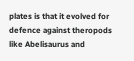plates is that it evolved for defence against theropods like Abelisaurus and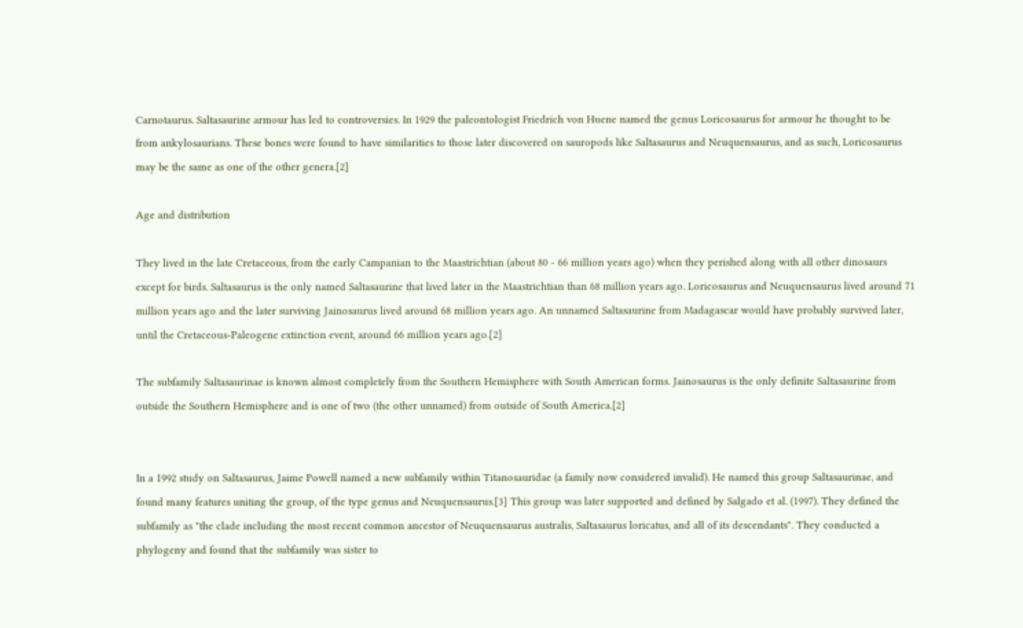Carnotaurus. Saltasaurine armour has led to controversies. In 1929 the paleontologist Friedrich von Huene named the genus Loricosaurus for armour he thought to be from ankylosaurians. These bones were found to have similarities to those later discovered on sauropods like Saltasaurus and Neuquensaurus, and as such, Loricosaurus may be the same as one of the other genera.[2]

Age and distribution

They lived in the late Cretaceous, from the early Campanian to the Maastrichtian (about 80 - 66 million years ago) when they perished along with all other dinosaurs except for birds. Saltasaurus is the only named Saltasaurine that lived later in the Maastrichtian than 68 million years ago. Loricosaurus and Neuquensaurus lived around 71 million years ago and the later surviving Jainosaurus lived around 68 million years ago. An unnamed Saltasaurine from Madagascar would have probably survived later, until the Cretaceous-Paleogene extinction event, around 66 million years ago.[2]

The subfamily Saltasaurinae is known almost completely from the Southern Hemisphere with South American forms. Jainosaurus is the only definite Saltasaurine from outside the Southern Hemisphere and is one of two (the other unnamed) from outside of South America.[2]


In a 1992 study on Saltasaurus, Jaime Powell named a new subfamily within Titanosauridae (a family now considered invalid). He named this group Saltasaurinae, and found many features uniting the group, of the type genus and Neuquensaurus.[3] This group was later supported and defined by Salgado et al. (1997). They defined the subfamily as "the clade including the most recent common ancestor of Neuquensaurus australis, Saltasaurus loricatus, and all of its descendants". They conducted a phylogeny and found that the subfamily was sister to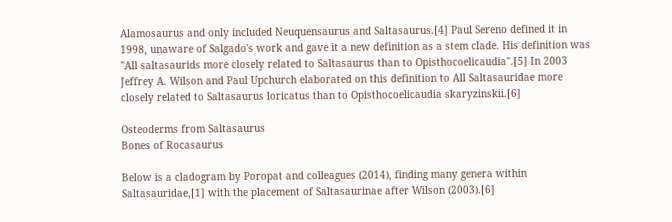Alamosaurus and only included Neuquensaurus and Saltasaurus.[4] Paul Sereno defined it in 1998, unaware of Salgado's work and gave it a new definition as a stem clade. His definition was "All saltasaurids more closely related to Saltasaurus than to Opisthocoelicaudia".[5] In 2003 Jeffrey A. Wilson and Paul Upchurch elaborated on this definition to All Saltasauridae more closely related to Saltasaurus loricatus than to Opisthocoelicaudia skaryzinskii.[6]

Osteoderms from Saltasaurus
Bones of Rocasaurus

Below is a cladogram by Poropat and colleagues (2014), finding many genera within Saltasauridae,[1] with the placement of Saltasaurinae after Wilson (2003).[6]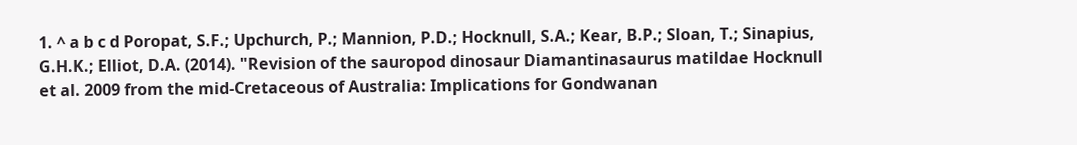1. ^ a b c d Poropat, S.F.; Upchurch, P.; Mannion, P.D.; Hocknull, S.A.; Kear, B.P.; Sloan, T.; Sinapius, G.H.K.; Elliot, D.A. (2014). "Revision of the sauropod dinosaur Diamantinasaurus matildae Hocknull et al. 2009 from the mid-Cretaceous of Australia: Implications for Gondwanan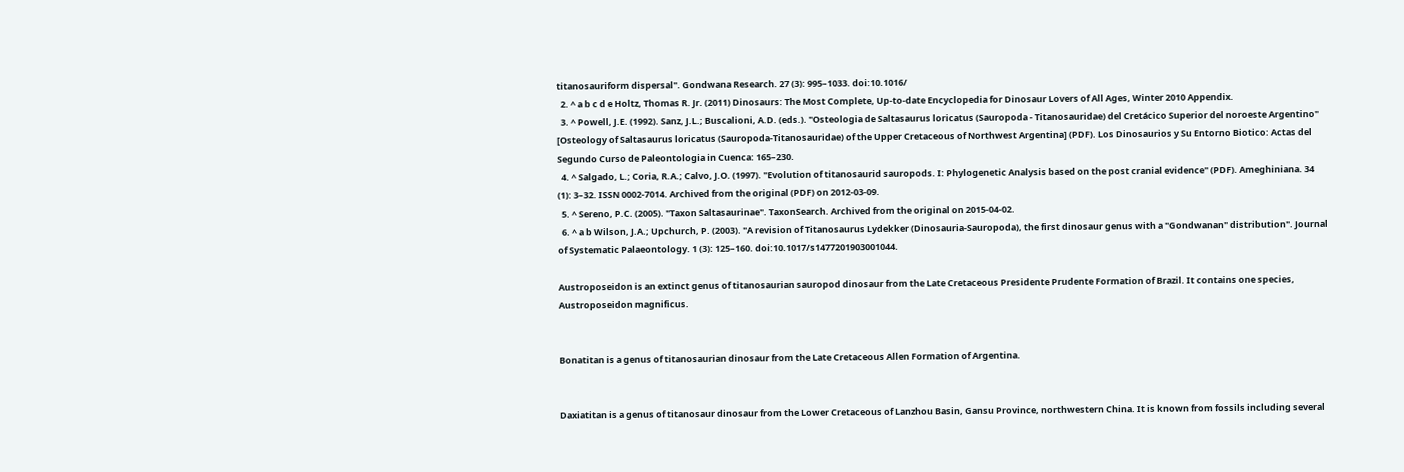titanosauriform dispersal". Gondwana Research. 27 (3): 995–1033. doi:10.1016/
  2. ^ a b c d e Holtz, Thomas R. Jr. (2011) Dinosaurs: The Most Complete, Up-to-date Encyclopedia for Dinosaur Lovers of All Ages, Winter 2010 Appendix.
  3. ^ Powell, J.E. (1992). Sanz, J.L.; Buscalioni, A.D. (eds.). "Osteologia de Saltasaurus loricatus (Sauropoda - Titanosauridae) del Cretácico Superior del noroeste Argentino" [Osteology of Saltasaurus loricatus (Sauropoda-Titanosauridae) of the Upper Cretaceous of Northwest Argentina] (PDF). Los Dinosaurios y Su Entorno Biotico: Actas del Segundo Curso de Paleontologia in Cuenca: 165–230.
  4. ^ Salgado, L.; Coria, R.A.; Calvo, J.O. (1997). "Evolution of titanosaurid sauropods. I: Phylogenetic Analysis based on the post cranial evidence" (PDF). Ameghiniana. 34 (1): 3–32. ISSN 0002-7014. Archived from the original (PDF) on 2012-03-09.
  5. ^ Sereno, P.C. (2005). "Taxon Saltasaurinae". TaxonSearch. Archived from the original on 2015-04-02.
  6. ^ a b Wilson, J.A.; Upchurch, P. (2003). "A revision of Titanosaurus Lydekker (Dinosauria-Sauropoda), the first dinosaur genus with a "Gondwanan" distribution". Journal of Systematic Palaeontology. 1 (3): 125–160. doi:10.1017/s1477201903001044.

Austroposeidon is an extinct genus of titanosaurian sauropod dinosaur from the Late Cretaceous Presidente Prudente Formation of Brazil. It contains one species, Austroposeidon magnificus.


Bonatitan is a genus of titanosaurian dinosaur from the Late Cretaceous Allen Formation of Argentina.


Daxiatitan is a genus of titanosaur dinosaur from the Lower Cretaceous of Lanzhou Basin, Gansu Province, northwestern China. It is known from fossils including several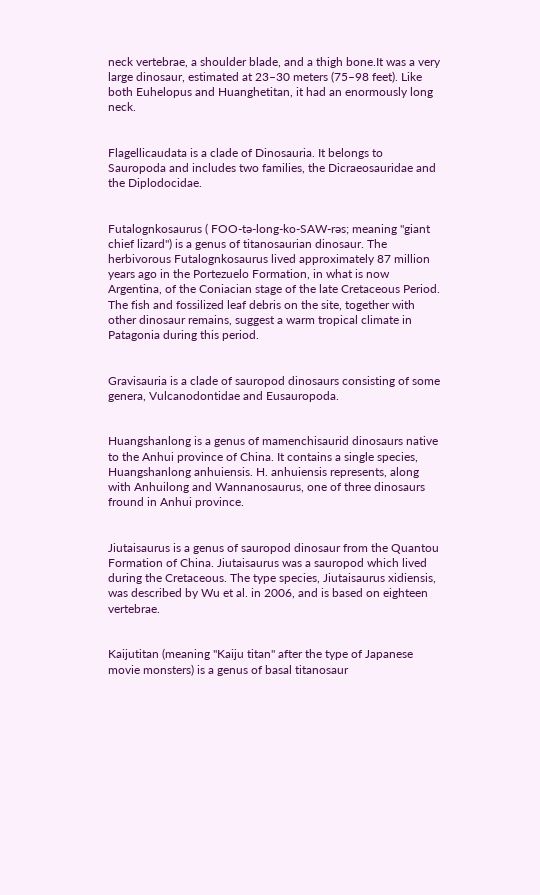neck vertebrae, a shoulder blade, and a thigh bone.It was a very large dinosaur, estimated at 23–30 meters (75–98 feet). Like both Euhelopus and Huanghetitan, it had an enormously long neck.


Flagellicaudata is a clade of Dinosauria. It belongs to Sauropoda and includes two families, the Dicraeosauridae and the Diplodocidae.


Futalognkosaurus ( FOO-tə-long-ko-SAW-rəs; meaning "giant chief lizard") is a genus of titanosaurian dinosaur. The herbivorous Futalognkosaurus lived approximately 87 million years ago in the Portezuelo Formation, in what is now Argentina, of the Coniacian stage of the late Cretaceous Period. The fish and fossilized leaf debris on the site, together with other dinosaur remains, suggest a warm tropical climate in Patagonia during this period.


Gravisauria is a clade of sauropod dinosaurs consisting of some genera, Vulcanodontidae and Eusauropoda.


Huangshanlong is a genus of mamenchisaurid dinosaurs native to the Anhui province of China. It contains a single species, Huangshanlong anhuiensis. H. anhuiensis represents, along with Anhuilong and Wannanosaurus, one of three dinosaurs fround in Anhui province.


Jiutaisaurus is a genus of sauropod dinosaur from the Quantou Formation of China. Jiutaisaurus was a sauropod which lived during the Cretaceous. The type species, Jiutaisaurus xidiensis, was described by Wu et al. in 2006, and is based on eighteen vertebrae.


Kaijutitan (meaning "Kaiju titan" after the type of Japanese movie monsters) is a genus of basal titanosaur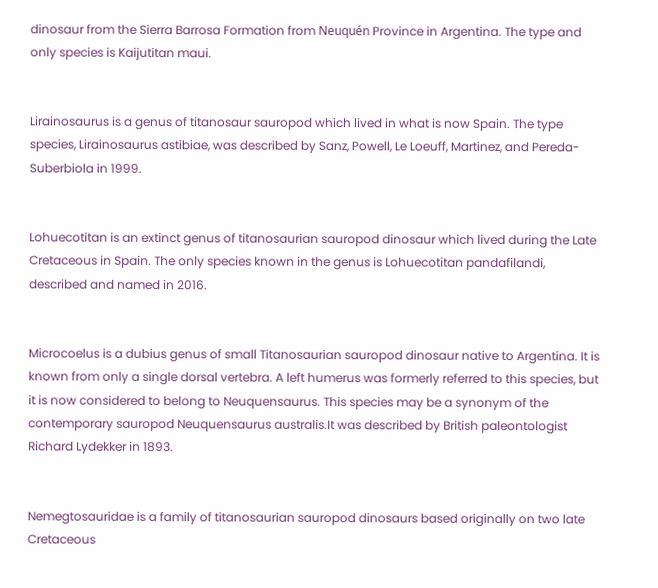dinosaur from the Sierra Barrosa Formation from Neuquén Province in Argentina. The type and only species is Kaijutitan maui.


Lirainosaurus is a genus of titanosaur sauropod which lived in what is now Spain. The type species, Lirainosaurus astibiae, was described by Sanz, Powell, Le Loeuff, Martinez, and Pereda-Suberbiola in 1999.


Lohuecotitan is an extinct genus of titanosaurian sauropod dinosaur which lived during the Late Cretaceous in Spain. The only species known in the genus is Lohuecotitan pandafilandi, described and named in 2016.


Microcoelus is a dubius genus of small Titanosaurian sauropod dinosaur native to Argentina. It is known from only a single dorsal vertebra. A left humerus was formerly referred to this species, but it is now considered to belong to Neuquensaurus. This species may be a synonym of the contemporary sauropod Neuquensaurus australis.It was described by British paleontologist Richard Lydekker in 1893.


Nemegtosauridae is a family of titanosaurian sauropod dinosaurs based originally on two late Cretaceous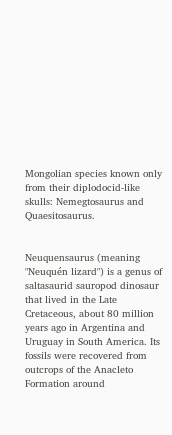Mongolian species known only from their diplodocid-like skulls: Nemegtosaurus and Quaesitosaurus.


Neuquensaurus (meaning "Neuquén lizard") is a genus of saltasaurid sauropod dinosaur that lived in the Late Cretaceous, about 80 million years ago in Argentina and Uruguay in South America. Its fossils were recovered from outcrops of the Anacleto Formation around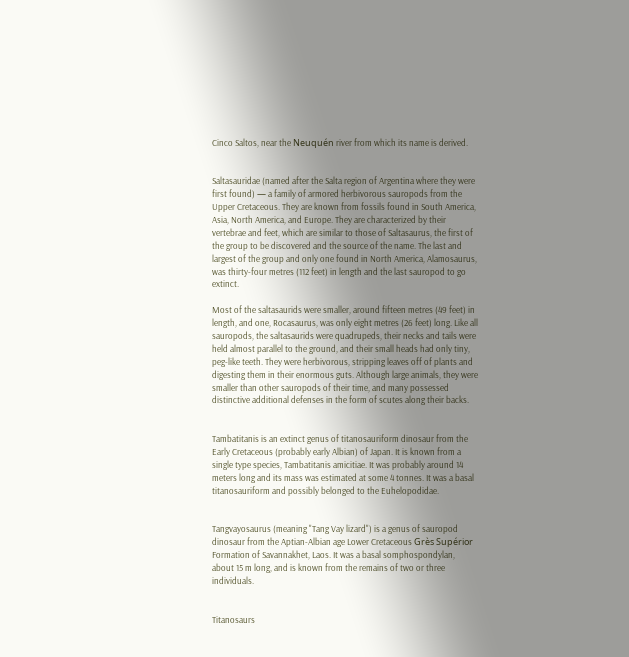Cinco Saltos, near the Neuquén river from which its name is derived.


Saltasauridae (named after the Salta region of Argentina where they were first found) — a family of armored herbivorous sauropods from the Upper Cretaceous. They are known from fossils found in South America, Asia, North America, and Europe. They are characterized by their vertebrae and feet, which are similar to those of Saltasaurus, the first of the group to be discovered and the source of the name. The last and largest of the group and only one found in North America, Alamosaurus, was thirty-four metres (112 feet) in length and the last sauropod to go extinct.

Most of the saltasaurids were smaller, around fifteen metres (49 feet) in length, and one, Rocasaurus, was only eight metres (26 feet) long. Like all sauropods, the saltasaurids were quadrupeds, their necks and tails were held almost parallel to the ground, and their small heads had only tiny, peg-like teeth. They were herbivorous, stripping leaves off of plants and digesting them in their enormous guts. Although large animals, they were smaller than other sauropods of their time, and many possessed distinctive additional defenses in the form of scutes along their backs.


Tambatitanis is an extinct genus of titanosauriform dinosaur from the Early Cretaceous (probably early Albian) of Japan. It is known from a single type species, Tambatitanis amicitiae. It was probably around 14 meters long and its mass was estimated at some 4 tonnes. It was a basal titanosauriform and possibly belonged to the Euhelopodidae.


Tangvayosaurus (meaning "Tang Vay lizard") is a genus of sauropod dinosaur from the Aptian-Albian age Lower Cretaceous Grès Supérior Formation of Savannakhet, Laos. It was a basal somphospondylan, about 15 m long, and is known from the remains of two or three individuals.


Titanosaurs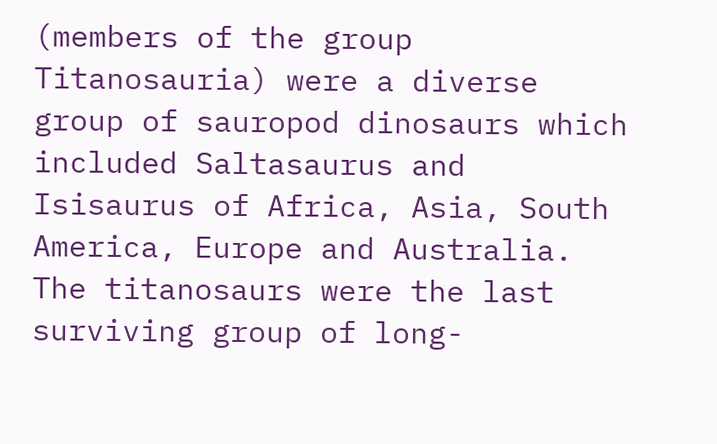(members of the group Titanosauria) were a diverse group of sauropod dinosaurs which included Saltasaurus and Isisaurus of Africa, Asia, South America, Europe and Australia. The titanosaurs were the last surviving group of long-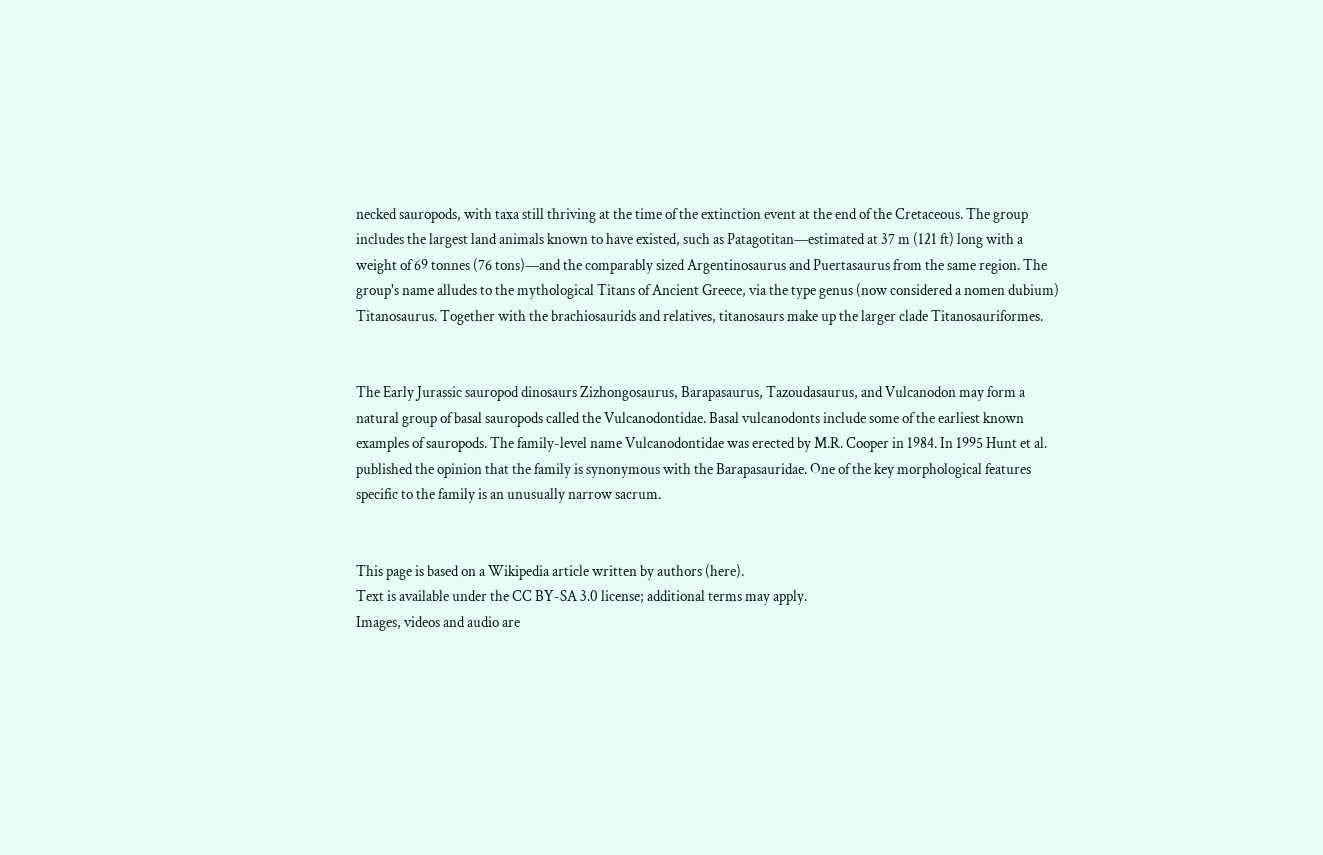necked sauropods, with taxa still thriving at the time of the extinction event at the end of the Cretaceous. The group includes the largest land animals known to have existed, such as Patagotitan—estimated at 37 m (121 ft) long with a weight of 69 tonnes (76 tons)—and the comparably sized Argentinosaurus and Puertasaurus from the same region. The group's name alludes to the mythological Titans of Ancient Greece, via the type genus (now considered a nomen dubium) Titanosaurus. Together with the brachiosaurids and relatives, titanosaurs make up the larger clade Titanosauriformes.


The Early Jurassic sauropod dinosaurs Zizhongosaurus, Barapasaurus, Tazoudasaurus, and Vulcanodon may form a natural group of basal sauropods called the Vulcanodontidae. Basal vulcanodonts include some of the earliest known examples of sauropods. The family-level name Vulcanodontidae was erected by M.R. Cooper in 1984. In 1995 Hunt et al. published the opinion that the family is synonymous with the Barapasauridae. One of the key morphological features specific to the family is an unusually narrow sacrum.


This page is based on a Wikipedia article written by authors (here).
Text is available under the CC BY-SA 3.0 license; additional terms may apply.
Images, videos and audio are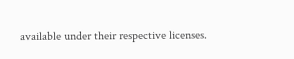available under their respective licenses.